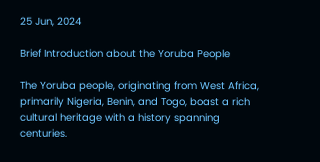25 Jun, 2024

Brief Introduction about the Yoruba People

The Yoruba people, originating from West Africa, primarily Nigeria, Benin, and Togo, boast a rich cultural heritage with a history spanning centuries.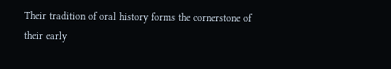Their tradition of oral history forms the cornerstone of their early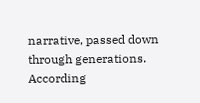narrative, passed down through generations. According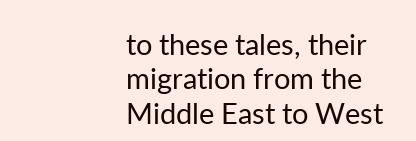to these tales, their migration from the Middle East to West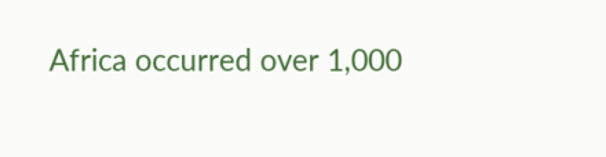Africa occurred over 1,000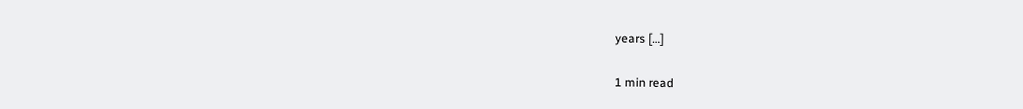years […]

1 min read